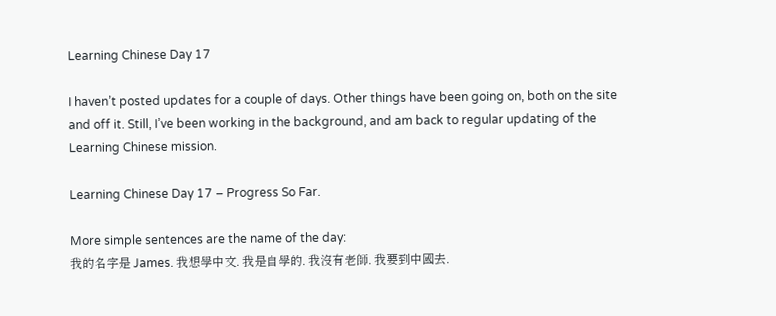Learning Chinese Day 17

I haven’t posted updates for a couple of days. Other things have been going on, both on the site and off it. Still, I’ve been working in the background, and am back to regular updating of the Learning Chinese mission.

Learning Chinese Day 17 – Progress So Far.

More simple sentences are the name of the day:
我的名字是 James. 我想學中文. 我是自學的. 我沒有老師. 我要到中國去.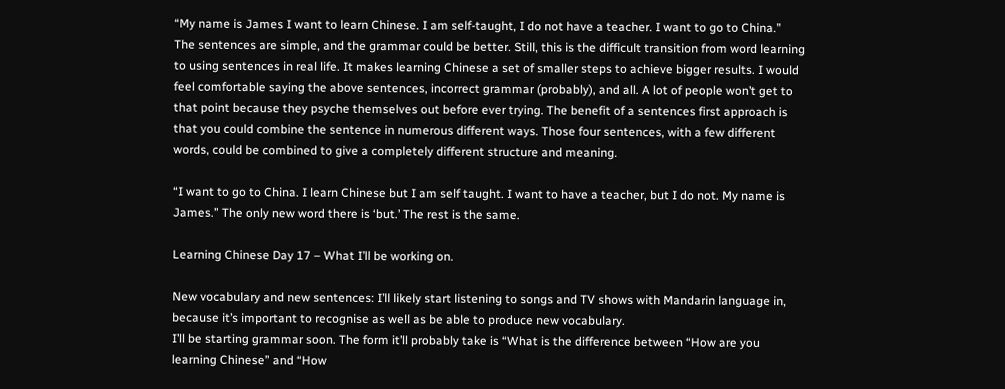“My name is James I want to learn Chinese. I am self-taught, I do not have a teacher. I want to go to China.”
The sentences are simple, and the grammar could be better. Still, this is the difficult transition from word learning to using sentences in real life. It makes learning Chinese a set of smaller steps to achieve bigger results. I would feel comfortable saying the above sentences, incorrect grammar (probably), and all. A lot of people won’t get to that point because they psyche themselves out before ever trying. The benefit of a sentences first approach is that you could combine the sentence in numerous different ways. Those four sentences, with a few different words, could be combined to give a completely different structure and meaning.

“I want to go to China. I learn Chinese but I am self taught. I want to have a teacher, but I do not. My name is James.” The only new word there is ‘but.’ The rest is the same.

Learning Chinese Day 17 – What I’ll be working on.

New vocabulary and new sentences: I’ll likely start listening to songs and TV shows with Mandarin language in, because it’s important to recognise as well as be able to produce new vocabulary.
I’ll be starting grammar soon. The form it’ll probably take is “What is the difference between “How are you learning Chinese” and “How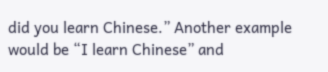did you learn Chinese.” Another example would be “I learn Chinese” and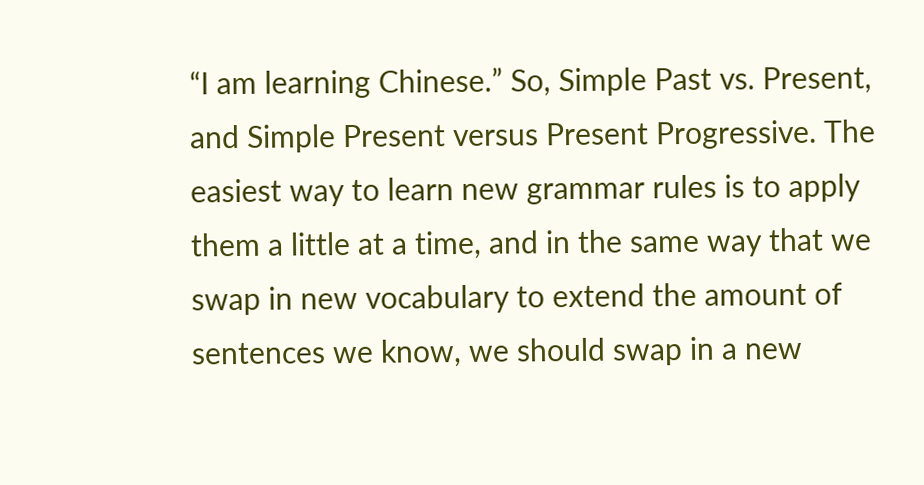“I am learning Chinese.” So, Simple Past vs. Present, and Simple Present versus Present Progressive. The easiest way to learn new grammar rules is to apply them a little at a time, and in the same way that we swap in new vocabulary to extend the amount of sentences we know, we should swap in a new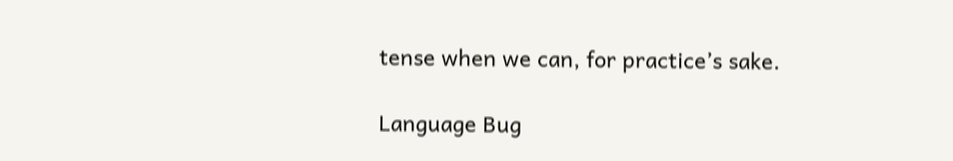tense when we can, for practice’s sake.

Language Bug